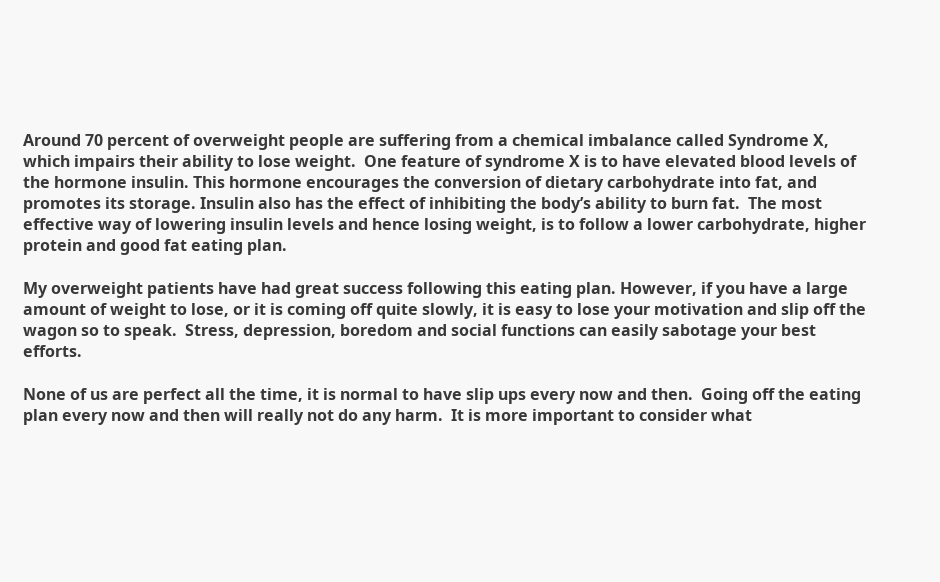Around 70 percent of overweight people are suffering from a chemical imbalance called Syndrome X, which impairs their ability to lose weight.  One feature of syndrome X is to have elevated blood levels of the hormone insulin. This hormone encourages the conversion of dietary carbohydrate into fat, and promotes its storage. Insulin also has the effect of inhibiting the body’s ability to burn fat.  The most effective way of lowering insulin levels and hence losing weight, is to follow a lower carbohydrate, higher protein and good fat eating plan.

My overweight patients have had great success following this eating plan. However, if you have a large amount of weight to lose, or it is coming off quite slowly, it is easy to lose your motivation and slip off the wagon so to speak.  Stress, depression, boredom and social functions can easily sabotage your best efforts.

None of us are perfect all the time, it is normal to have slip ups every now and then.  Going off the eating plan every now and then will really not do any harm.  It is more important to consider what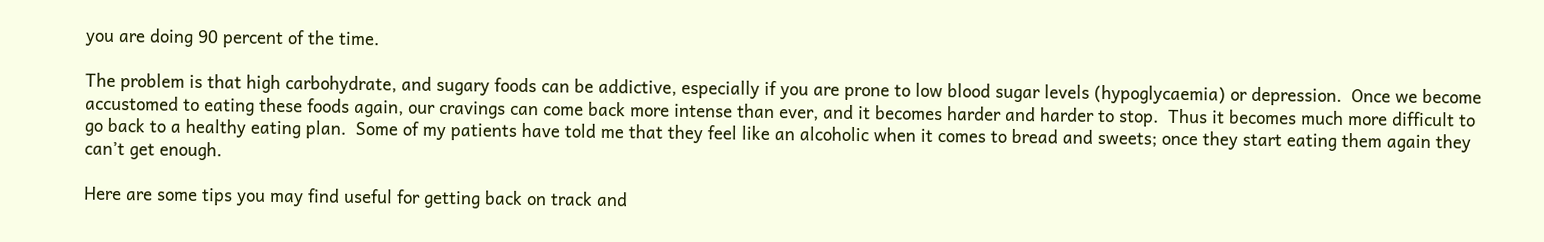you are doing 90 percent of the time.

The problem is that high carbohydrate, and sugary foods can be addictive, especially if you are prone to low blood sugar levels (hypoglycaemia) or depression.  Once we become accustomed to eating these foods again, our cravings can come back more intense than ever, and it becomes harder and harder to stop.  Thus it becomes much more difficult to go back to a healthy eating plan.  Some of my patients have told me that they feel like an alcoholic when it comes to bread and sweets; once they start eating them again they can’t get enough.

Here are some tips you may find useful for getting back on track and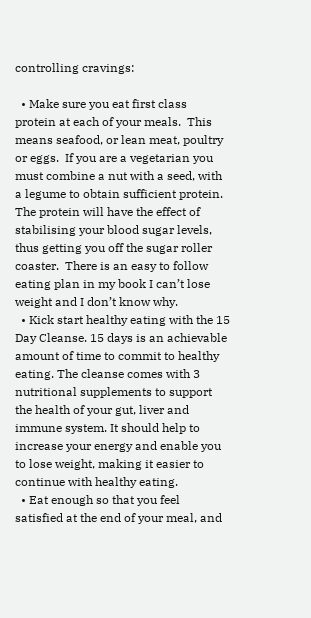controlling cravings:

  • Make sure you eat first class protein at each of your meals.  This means seafood, or lean meat, poultry or eggs.  If you are a vegetarian you must combine a nut with a seed, with a legume to obtain sufficient protein.  The protein will have the effect of stabilising your blood sugar levels, thus getting you off the sugar roller coaster.  There is an easy to follow eating plan in my book I can’t lose weight and I don’t know why.
  • Kick start healthy eating with the 15 Day Cleanse. 15 days is an achievable amount of time to commit to healthy eating. The cleanse comes with 3 nutritional supplements to support the health of your gut, liver and immune system. It should help to increase your energy and enable you to lose weight, making it easier to continue with healthy eating.
  • Eat enough so that you feel satisfied at the end of your meal, and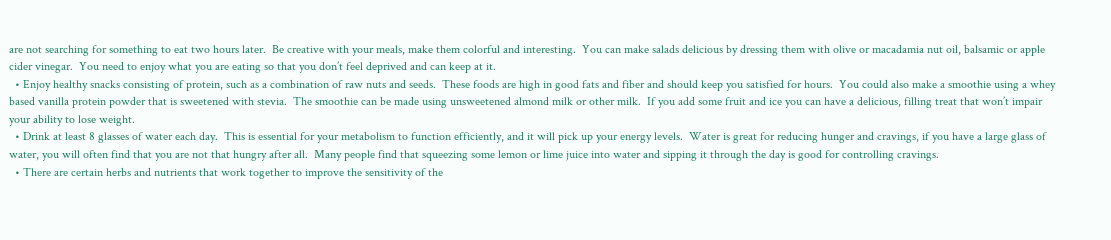are not searching for something to eat two hours later.  Be creative with your meals, make them colorful and interesting.  You can make salads delicious by dressing them with olive or macadamia nut oil, balsamic or apple cider vinegar.  You need to enjoy what you are eating so that you don’t feel deprived and can keep at it.
  • Enjoy healthy snacks consisting of protein, such as a combination of raw nuts and seeds.  These foods are high in good fats and fiber and should keep you satisfied for hours.  You could also make a smoothie using a whey based vanilla protein powder that is sweetened with stevia.  The smoothie can be made using unsweetened almond milk or other milk.  If you add some fruit and ice you can have a delicious, filling treat that won’t impair your ability to lose weight.
  • Drink at least 8 glasses of water each day.  This is essential for your metabolism to function efficiently, and it will pick up your energy levels.  Water is great for reducing hunger and cravings, if you have a large glass of water, you will often find that you are not that hungry after all.  Many people find that squeezing some lemon or lime juice into water and sipping it through the day is good for controlling cravings.
  • There are certain herbs and nutrients that work together to improve the sensitivity of the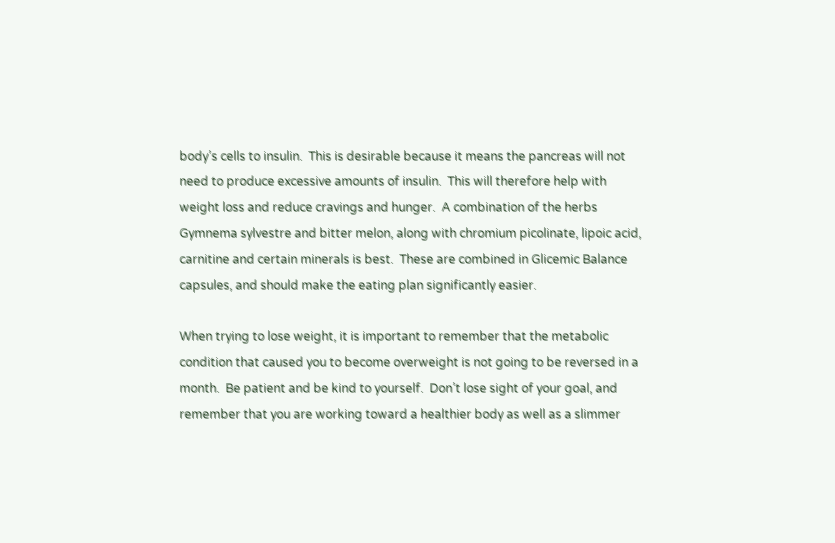body’s cells to insulin.  This is desirable because it means the pancreas will not need to produce excessive amounts of insulin.  This will therefore help with weight loss and reduce cravings and hunger.  A combination of the herbs Gymnema sylvestre and bitter melon, along with chromium picolinate, lipoic acid, carnitine and certain minerals is best.  These are combined in Glicemic Balance capsules, and should make the eating plan significantly easier.

When trying to lose weight, it is important to remember that the metabolic condition that caused you to become overweight is not going to be reversed in a month.  Be patient and be kind to yourself.  Don’t lose sight of your goal, and remember that you are working toward a healthier body as well as a slimmer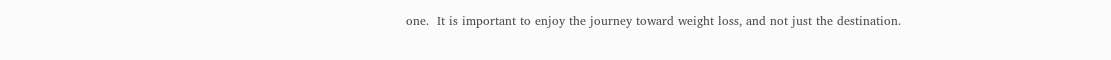one.  It is important to enjoy the journey toward weight loss, and not just the destination.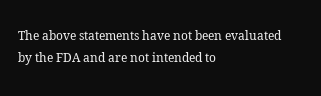The above statements have not been evaluated by the FDA and are not intended to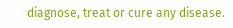diagnose, treat or cure any disease.